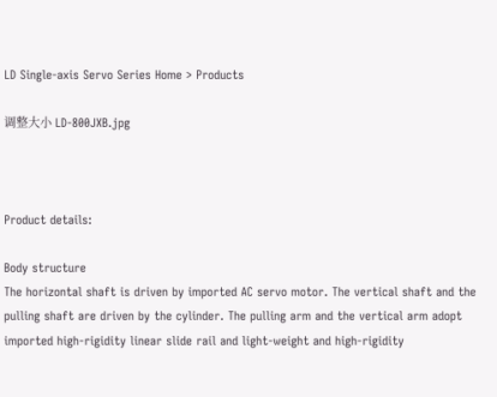LD Single-axis Servo Series Home > Products

调整大小 LD-800JXB.jpg



Product details:

Body structure
The horizontal shaft is driven by imported AC servo motor. The vertical shaft and the pulling shaft are driven by the cylinder. The pulling arm and the vertical arm adopt imported high-rigidity linear slide rail and light-weight and high-rigidity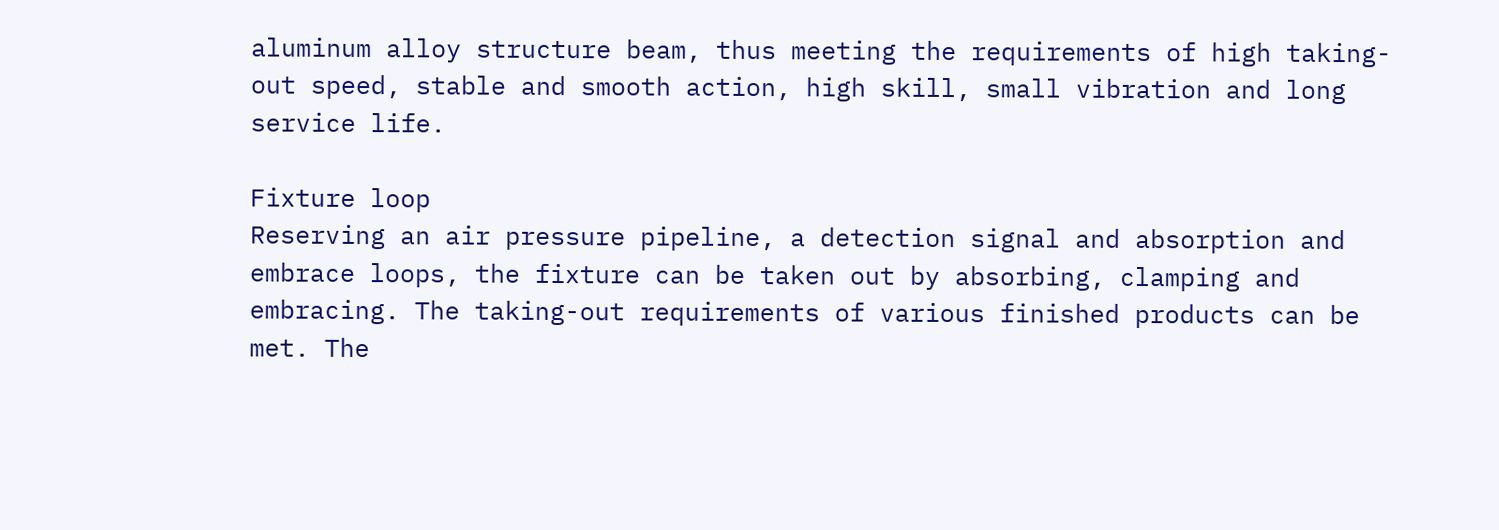aluminum alloy structure beam, thus meeting the requirements of high taking-out speed, stable and smooth action, high skill, small vibration and long service life.

Fixture loop
Reserving an air pressure pipeline, a detection signal and absorption and embrace loops, the fixture can be taken out by absorbing, clamping and embracing. The taking-out requirements of various finished products can be met. The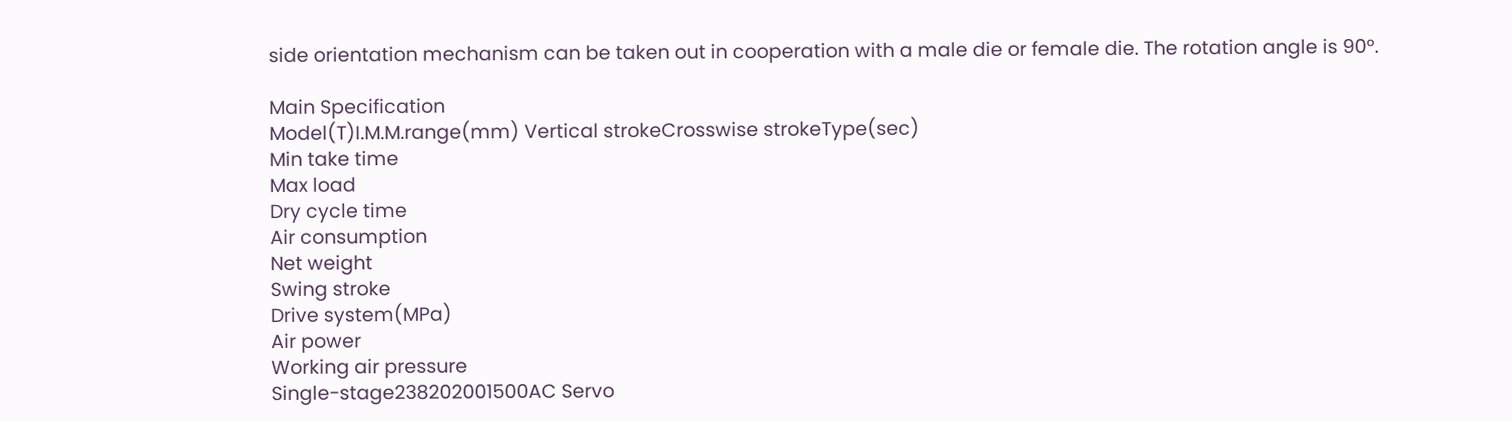side orientation mechanism can be taken out in cooperation with a male die or female die. The rotation angle is 90°.

Main Specification
Model(T)I.M.M.range(mm) Vertical strokeCrosswise strokeType(sec)
Min take time
Max load
Dry cycle time
Air consumption
Net weight
Swing stroke
Drive system(MPa)
Air power
Working air pressure
Single-stage238202001500AC Servo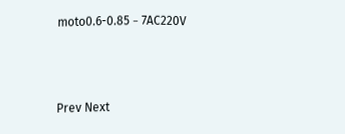moto0.6-0.85﹣7AC220V



Prev Next